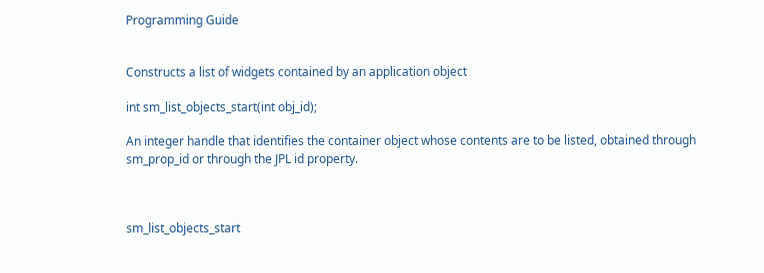Programming Guide


Constructs a list of widgets contained by an application object

int sm_list_objects_start(int obj_id);

An integer handle that identifies the container object whose contents are to be listed, obtained through sm_prop_id or through the JPL id property.



sm_list_objects_start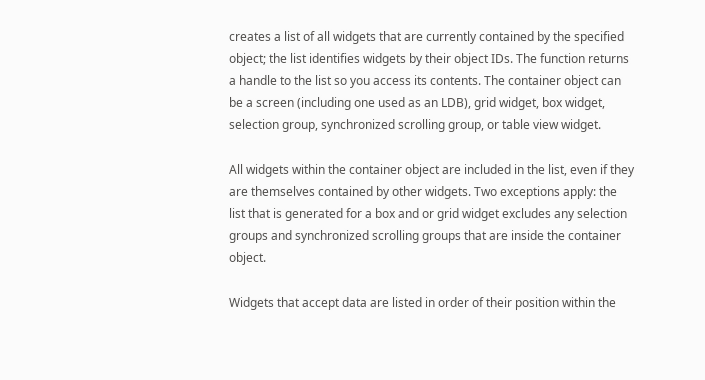creates a list of all widgets that are currently contained by the specified object; the list identifies widgets by their object IDs. The function returns a handle to the list so you access its contents. The container object can be a screen (including one used as an LDB), grid widget, box widget, selection group, synchronized scrolling group, or table view widget.

All widgets within the container object are included in the list, even if they are themselves contained by other widgets. Two exceptions apply: the list that is generated for a box and or grid widget excludes any selection groups and synchronized scrolling groups that are inside the container object.

Widgets that accept data are listed in order of their position within the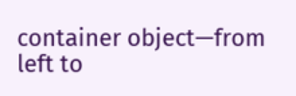container object—from left to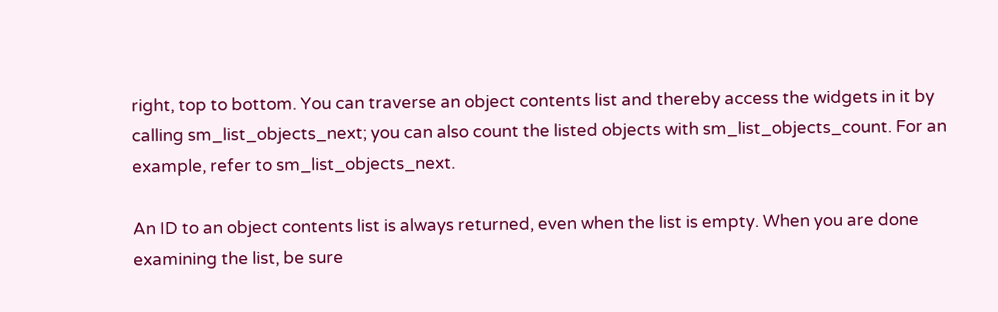right, top to bottom. You can traverse an object contents list and thereby access the widgets in it by calling sm_list_objects_next; you can also count the listed objects with sm_list_objects_count. For an example, refer to sm_list_objects_next.

An ID to an object contents list is always returned, even when the list is empty. When you are done examining the list, be sure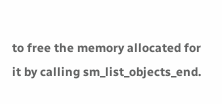to free the memory allocated for it by calling sm_list_objects_end.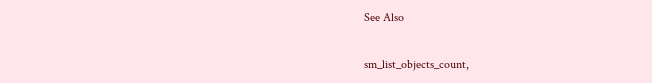See Also

sm_list_objects_count,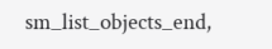sm_list_objects_end,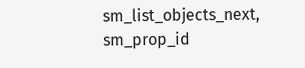sm_list_objects_next, sm_prop_id